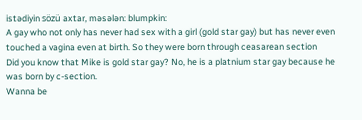istədiyin sözü axtar, məsələn: blumpkin:
A gay who not only has never had sex with a girl (gold star gay) but has never even touched a vagina even at birth. So they were born through ceasarean section
Did you know that Mike is gold star gay? No, he is a platnium star gay because he was born by c-section.
Wanna be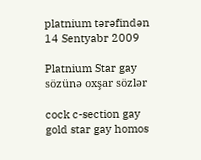platnium tərəfindən 14 Sentyabr 2009

Platnium Star gay sözünə oxşar sözlər

cock c-section gay gold star gay homos